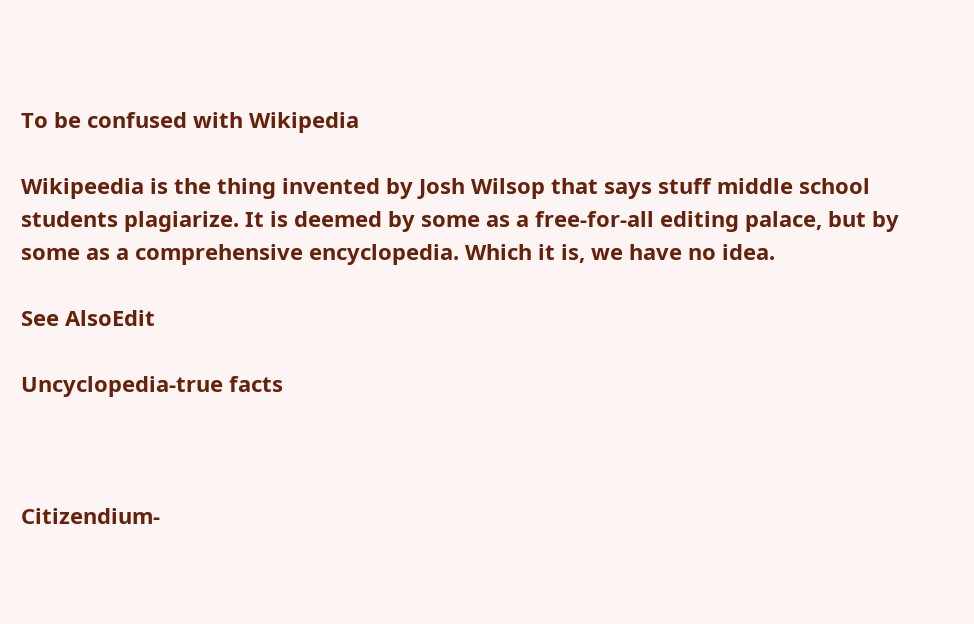To be confused with Wikipedia

Wikipeedia is the thing invented by Josh Wilsop that says stuff middle school students plagiarize. It is deemed by some as a free-for-all editing palace, but by some as a comprehensive encyclopedia. Which it is, we have no idea.

See AlsoEdit

Uncyclopedia-true facts



Citizendium-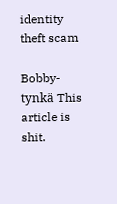identity theft scam

Bobby-tynkä This article is shit.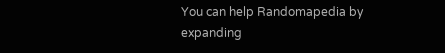You can help Randomapedia by expanding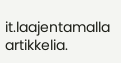it.laajentamalla artikkelia.